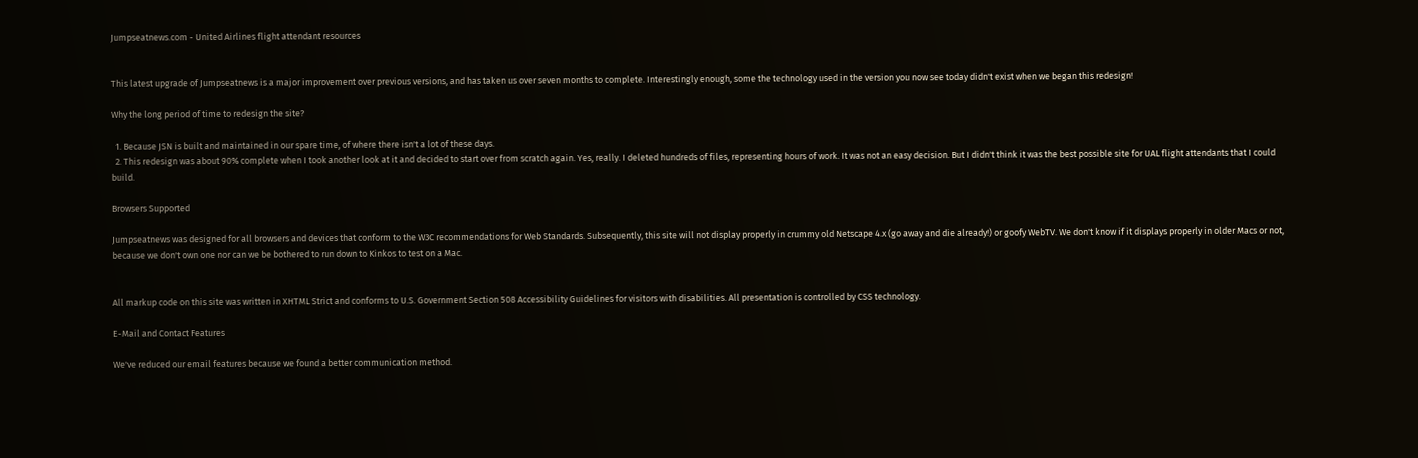Jumpseatnews.com - United Airlines flight attendant resources


This latest upgrade of Jumpseatnews is a major improvement over previous versions, and has taken us over seven months to complete. Interestingly enough, some the technology used in the version you now see today didn't exist when we began this redesign!

Why the long period of time to redesign the site?

  1. Because JSN is built and maintained in our spare time, of where there isn't a lot of these days.
  2. This redesign was about 90% complete when I took another look at it and decided to start over from scratch again. Yes, really. I deleted hundreds of files, representing hours of work. It was not an easy decision. But I didn't think it was the best possible site for UAL flight attendants that I could build.

Browsers Supported

Jumpseatnews was designed for all browsers and devices that conform to the W3C recommendations for Web Standards. Subsequently, this site will not display properly in crummy old Netscape 4.x (go away and die already!) or goofy WebTV. We don't know if it displays properly in older Macs or not, because we don't own one nor can we be bothered to run down to Kinkos to test on a Mac.


All markup code on this site was written in XHTML Strict and conforms to U.S. Government Section 508 Accessibility Guidelines for visitors with disabilities. All presentation is controlled by CSS technology.

E-Mail and Contact Features

We've reduced our email features because we found a better communication method.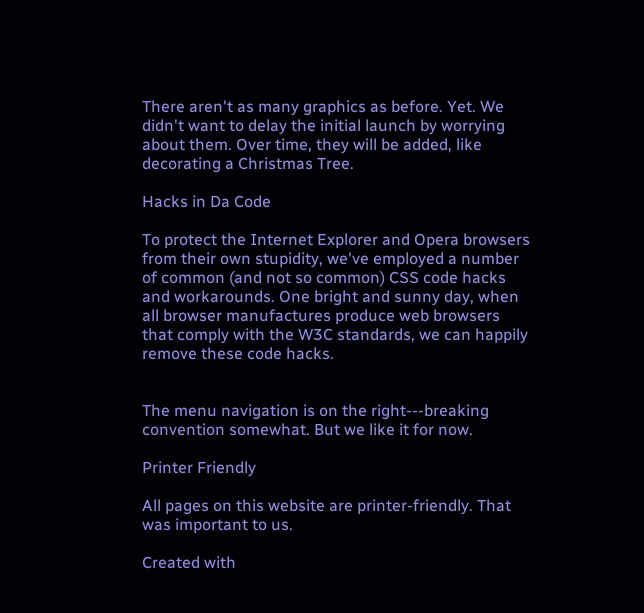There aren't as many graphics as before. Yet. We didn't want to delay the initial launch by worrying about them. Over time, they will be added, like decorating a Christmas Tree.

Hacks in Da Code

To protect the Internet Explorer and Opera browsers from their own stupidity, we've employed a number of common (and not so common) CSS code hacks and workarounds. One bright and sunny day, when all browser manufactures produce web browsers that comply with the W3C standards, we can happily remove these code hacks.


The menu navigation is on the right---breaking convention somewhat. But we like it for now.

Printer Friendly

All pages on this website are printer-friendly. That was important to us.

Created with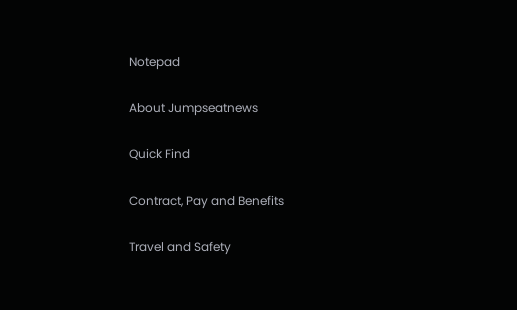Notepad

About Jumpseatnews

Quick Find

Contract, Pay and Benefits

Travel and Safety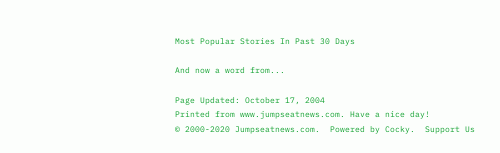Most Popular Stories In Past 30 Days

And now a word from...

Page Updated: October 17, 2004
Printed from www.jumpseatnews.com. Have a nice day!
© 2000-2020 Jumpseatnews.com.  Powered by Cocky.  Support Us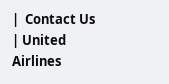|  Contact Us | United Airlines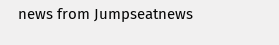news from Jumpseatnews